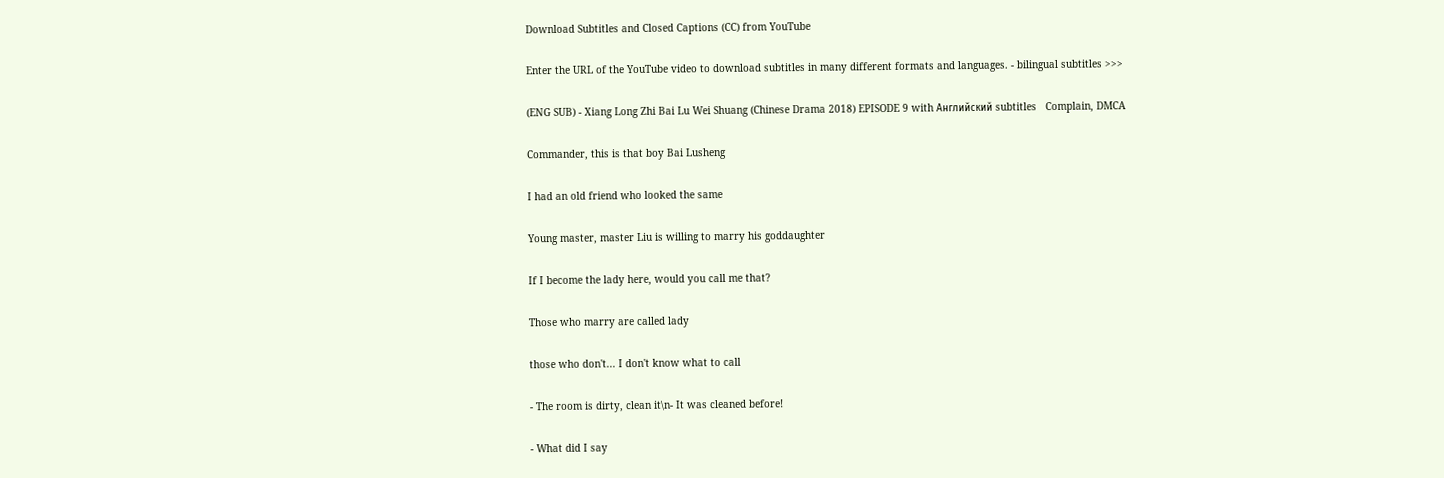Download Subtitles and Closed Captions (CC) from YouTube

Enter the URL of the YouTube video to download subtitles in many different formats and languages. - bilingual subtitles >>>

(ENG SUB) - Xiang Long Zhi Bai Lu Wei Shuang (Chinese Drama 2018) EPISODE 9 with Английский subtitles   Complain, DMCA

Commander, this is that boy Bai Lusheng

I had an old friend who looked the same

Young master, master Liu is willing to marry his goddaughter

If I become the lady here, would you call me that?

Those who marry are called lady

those who don't... I don't know what to call

- The room is dirty, clean it\n- It was cleaned before!

- What did I say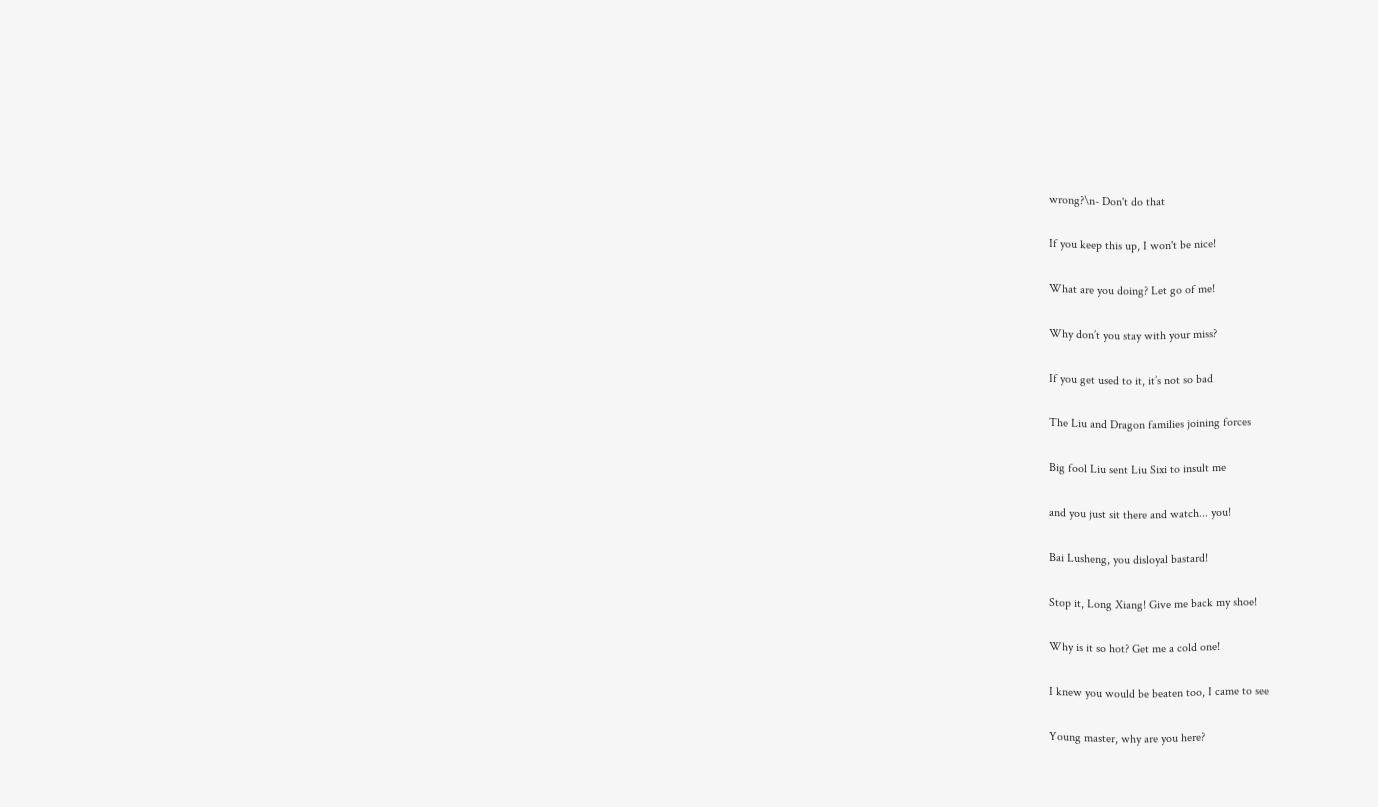wrong?\n- Don't do that

If you keep this up, I won't be nice!

What are you doing? Let go of me!

Why don’t you stay with your miss?

If you get used to it, it’s not so bad

The Liu and Dragon families joining forces

Big fool Liu sent Liu Sixi to insult me

and you just sit there and watch... you!

Bai Lusheng, you disloyal bastard!

Stop it, Long Xiang! Give me back my shoe!

Why is it so hot? Get me a cold one!

I knew you would be beaten too, I came to see

Young master, why are you here?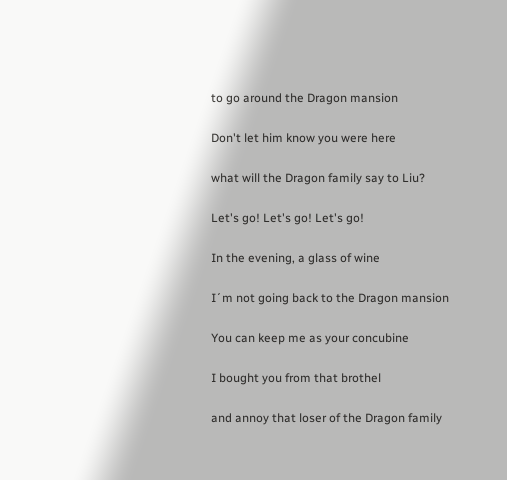to go around the Dragon mansion

Don't let him know you were here

what will the Dragon family say to Liu?

Let's go! Let's go! Let's go!

In the evening, a glass of wine

I´m not going back to the Dragon mansion

You can keep me as your concubine

I bought you from that brothel

and annoy that loser of the Dragon family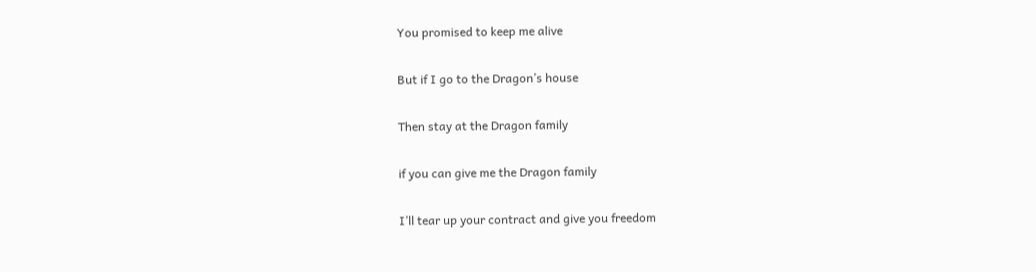You promised to keep me alive

But if I go to the Dragon’s house

Then stay at the Dragon family

if you can give me the Dragon family

I’ll tear up your contract and give you freedom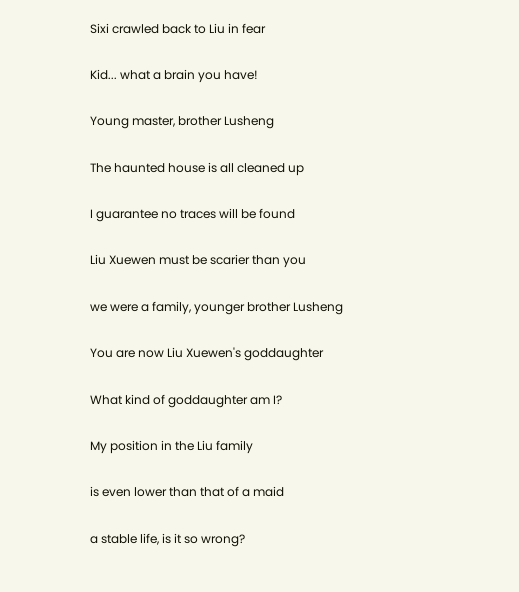Sixi crawled back to Liu in fear

Kid... what a brain you have!

Young master, brother Lusheng

The haunted house is all cleaned up

I guarantee no traces will be found

Liu Xuewen must be scarier than you

we were a family, younger brother Lusheng

You are now Liu Xuewen's goddaughter

What kind of goddaughter am I?

My position in the Liu family

is even lower than that of a maid

a stable life, is it so wrong?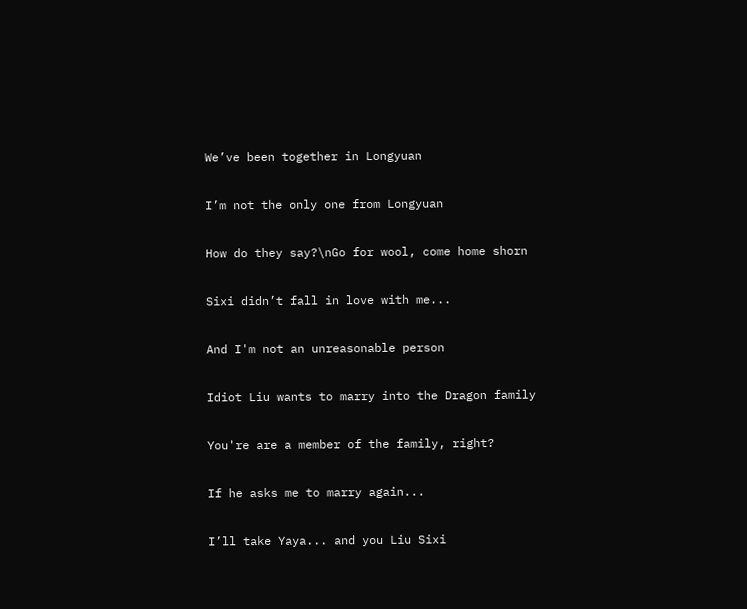We’ve been together in Longyuan

I’m not the only one from Longyuan

How do they say?\nGo for wool, come home shorn

Sixi didn’t fall in love with me...

And I'm not an unreasonable person

Idiot Liu wants to marry into the Dragon family

You're are a member of the family, right?

If he asks me to marry again...

I’ll take Yaya... and you Liu Sixi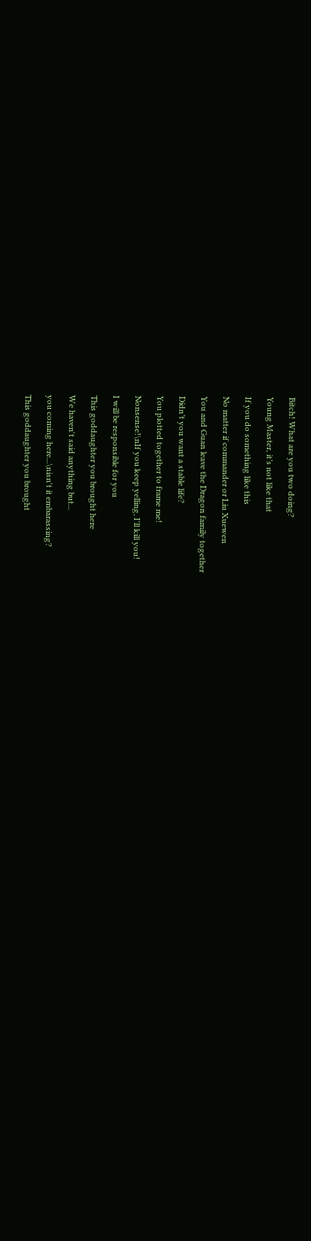Bitch! What are you two doing?

Young Master, it’s not like that

If you do something like this

No matter if commander or Liu Xuewen

You and Guan leave the Dragon family together

Didn’t you want a stable life?

You plotted together to frame me!

Nonsense!\nIf you keep yelling, I'll kill you!

I will be responsible for you

This goddaughter you brought here

We haven't said anything but...

you coming here...\nisn't it embarassing?

This goddaughter you brought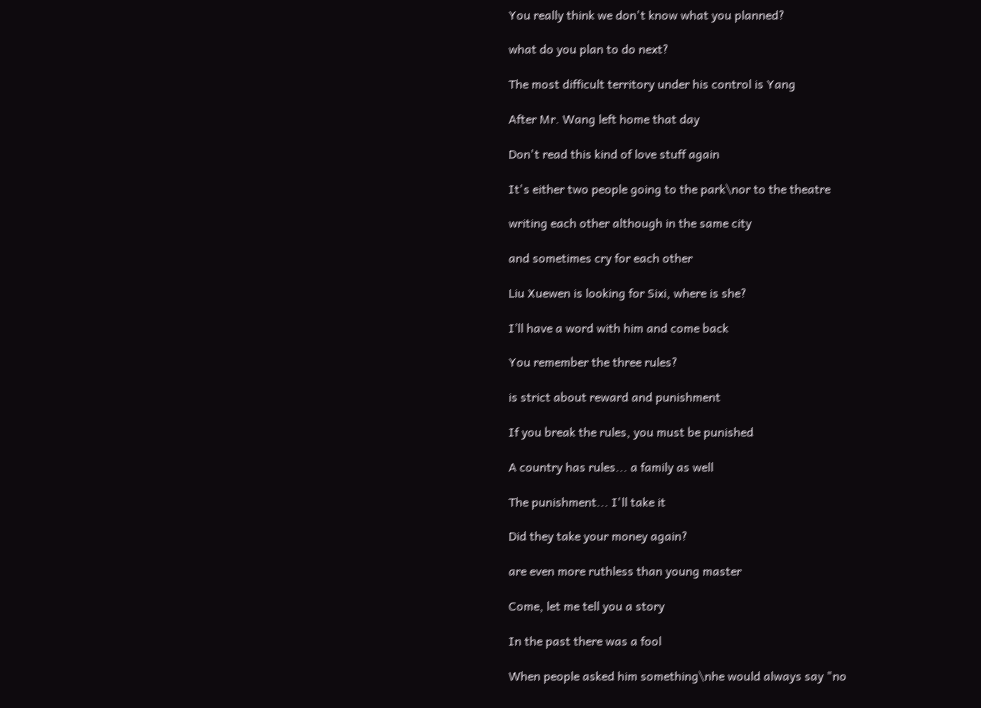You really think we don't know what you planned?

what do you plan to do next?

The most difficult territory under his control is Yang

After Mr. Wang left home that day

Don't read this kind of love stuff again

It's either two people going to the park\nor to the theatre

writing each other although in the same city

and sometimes cry for each other

Liu Xuewen is looking for Sixi, where is she?

I’ll have a word with him and come back

You remember the three rules?

is strict about reward and punishment

If you break the rules, you must be punished

A country has rules... a family as well

The punishment... I'll take it

Did they take your money again?

are even more ruthless than young master

Come, let me tell you a story

In the past there was a fool

When people asked him something\nhe would always say "no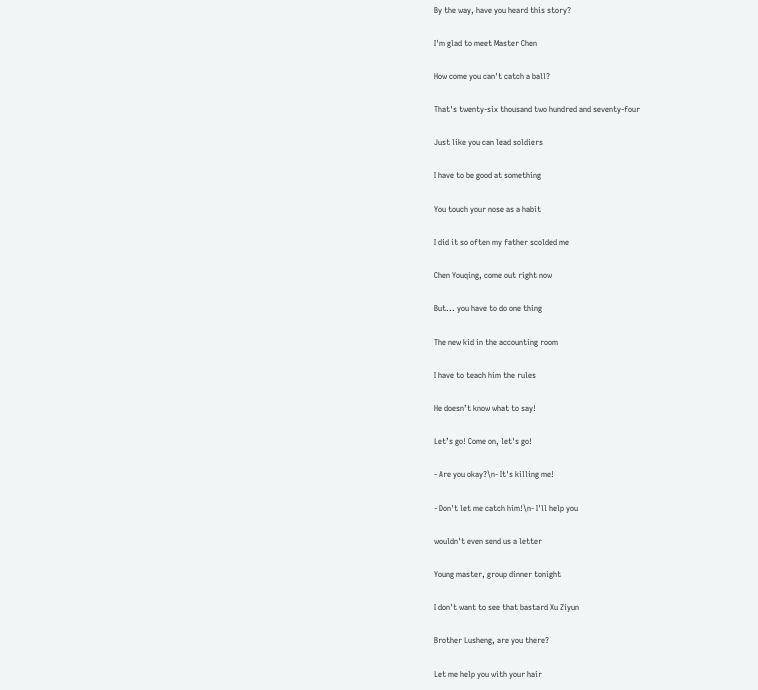By the way, have you heard this story?

I'm glad to meet Master Chen

How come you can't catch a ball?

That's twenty-six thousand two hundred and seventy-four

Just like you can lead soldiers

I have to be good at something

You touch your nose as a habit

I did it so often my father scolded me

Chen Youqing, come out right now

But... you have to do one thing

The new kid in the accounting room

I have to teach him the rules

He doesn’t know what to say!

Let’s go! Come on, let's go!

- Are you okay?\n- It's killing me!

- Don't let me catch him!\n- I'll help you

wouldn't even send us a letter

Young master, group dinner tonight

I don't want to see that bastard Xu Ziyun

Brother Lusheng, are you there?

Let me help you with your hair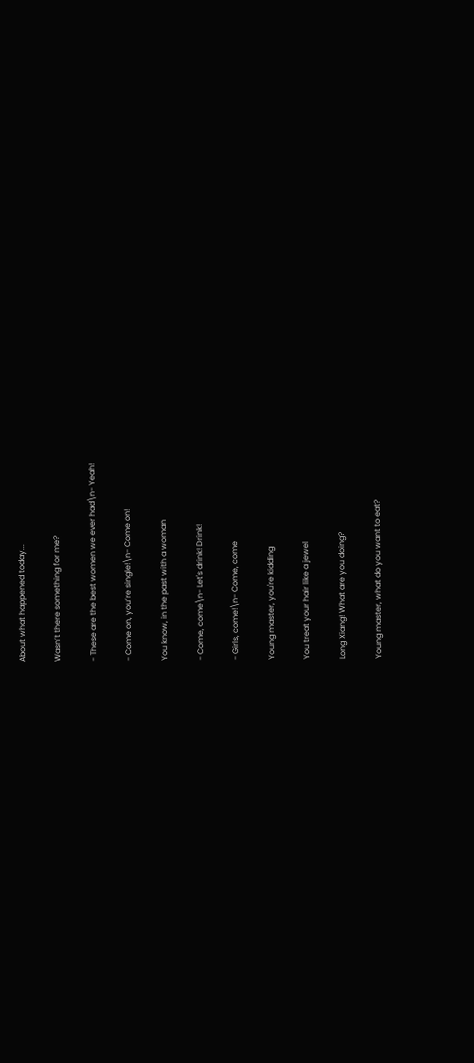About what happened today...

Wasn’t there something for me?

- These are the best women we ever had\n- Yeah!

- Come on, you’re single!\n- Come on!

You know, in the past with a woman

- Come, come\n- Let's drink! Drink!

- Girls, come!\n- Come, come

Young master, you're kidding

You treat your hair like a jewel

Long Xiang! What are you doing?

Young master, what do you want to eat?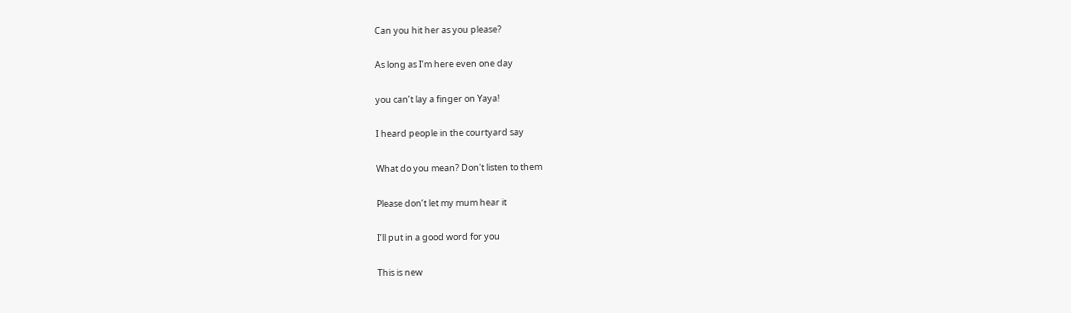Can you hit her as you please?

As long as I’m here even one day

you can’t lay a finger on Yaya!

I heard people in the courtyard say

What do you mean? Don't listen to them

Please don’t let my mum hear it

I’ll put in a good word for you

This is new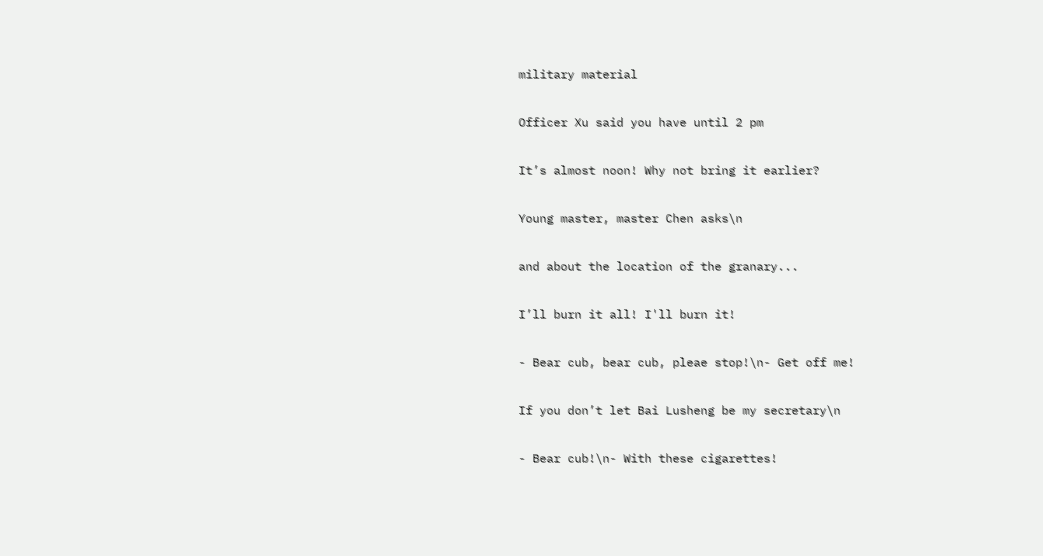military material

Officer Xu said you have until 2 pm

It’s almost noon! Why not bring it earlier?

Young master, master Chen asks\n

and about the location of the granary...

I’ll burn it all! I'll burn it!

- Bear cub, bear cub, pleae stop!\n- Get off me!

If you don’t let Bai Lusheng be my secretary\n

- Bear cub!\n- With these cigarettes!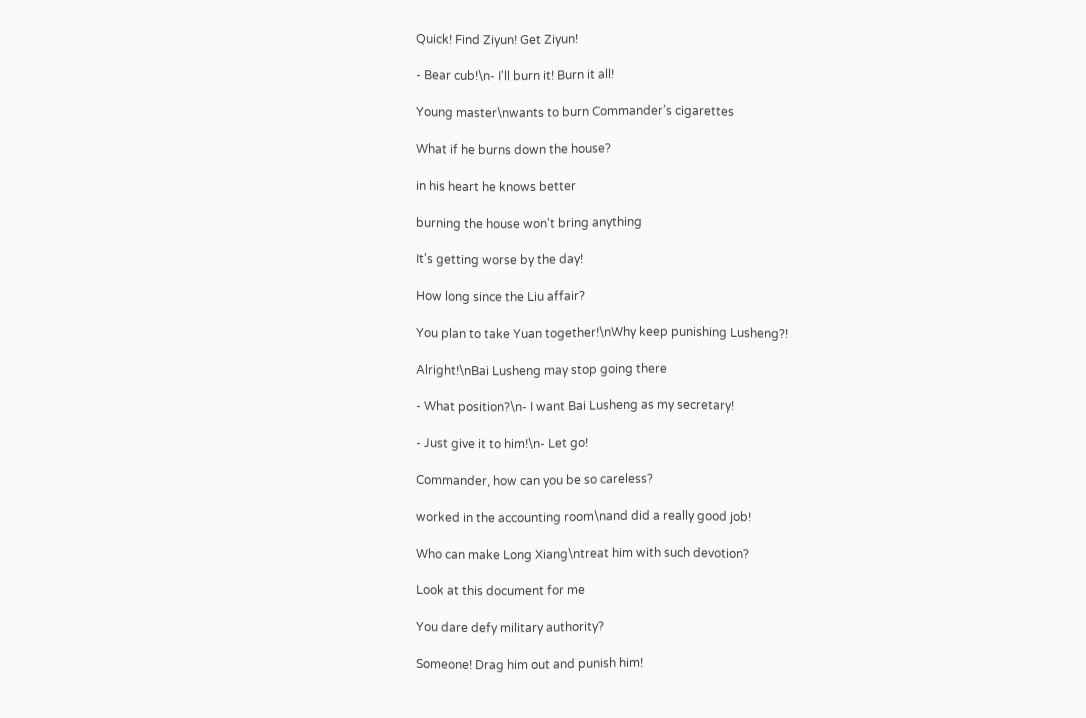Quick! Find Ziyun! Get Ziyun!

- Bear cub!\n- I'll burn it! Burn it all!

Young master\nwants to burn Commander’s cigarettes

What if he burns down the house?

in his heart he knows better

burning the house won't bring anything

It's getting worse by the day!

How long since the Liu affair?

You plan to take Yuan together!\nWhy keep punishing Lusheng?!

Alright!\nBai Lusheng may stop going there

- What position?\n- I want Bai Lusheng as my secretary!

- Just give it to him!\n- Let go!

Commander, how can you be so careless?

worked in the accounting room\nand did a really good job!

Who can make Long Xiang\ntreat him with such devotion?

Look at this document for me

You dare defy military authority?

Someone! Drag him out and punish him!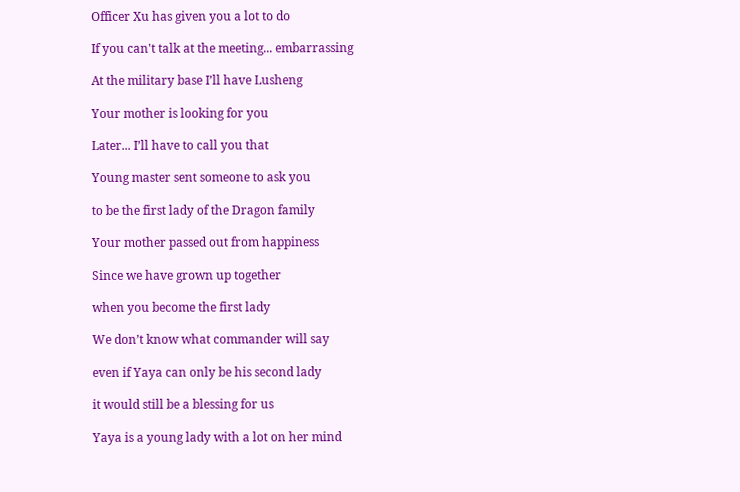Officer Xu has given you a lot to do

If you can't talk at the meeting... embarrassing

At the military base I’ll have Lusheng

Your mother is looking for you

Later... I’ll have to call you that

Young master sent someone to ask you

to be the first lady of the Dragon family

Your mother passed out from happiness

Since we have grown up together

when you become the first lady

We don’t know what commander will say

even if Yaya can only be his second lady

it would still be a blessing for us

Yaya is a young lady with a lot on her mind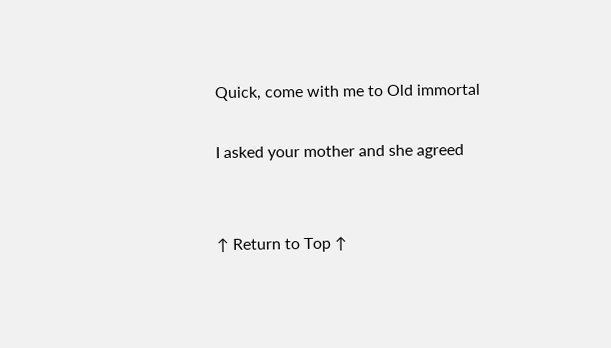Quick, come with me to Old immortal

I asked your mother and she agreed


↑ Return to Top ↑